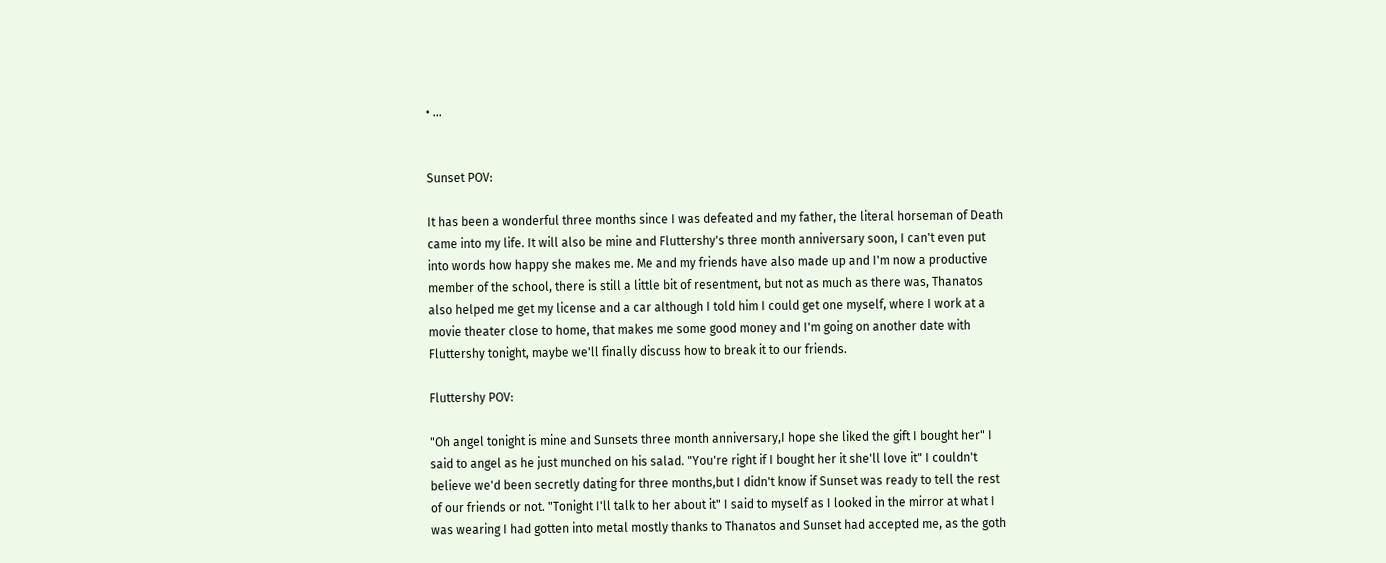• ...


Sunset POV:

It has been a wonderful three months since I was defeated and my father, the literal horseman of Death came into my life. It will also be mine and Fluttershy's three month anniversary soon, I can't even put into words how happy she makes me. Me and my friends have also made up and I'm now a productive member of the school, there is still a little bit of resentment, but not as much as there was, Thanatos also helped me get my license and a car although I told him I could get one myself, where I work at a movie theater close to home, that makes me some good money and I'm going on another date with Fluttershy tonight, maybe we'll finally discuss how to break it to our friends.

Fluttershy POV:

"Oh angel tonight is mine and Sunsets three month anniversary,I hope she liked the gift I bought her" I said to angel as he just munched on his salad. "You're right if I bought her it she'll love it" I couldn't believe we'd been secretly dating for three months,but I didn't know if Sunset was ready to tell the rest of our friends or not. "Tonight I'll talk to her about it" I said to myself as I looked in the mirror at what I was wearing I had gotten into metal mostly thanks to Thanatos and Sunset had accepted me, as the goth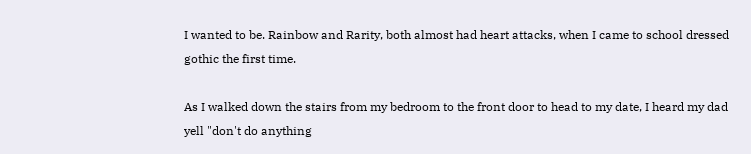I wanted to be. Rainbow and Rarity, both almost had heart attacks, when I came to school dressed gothic the first time.

As I walked down the stairs from my bedroom to the front door to head to my date, I heard my dad yell "don't do anything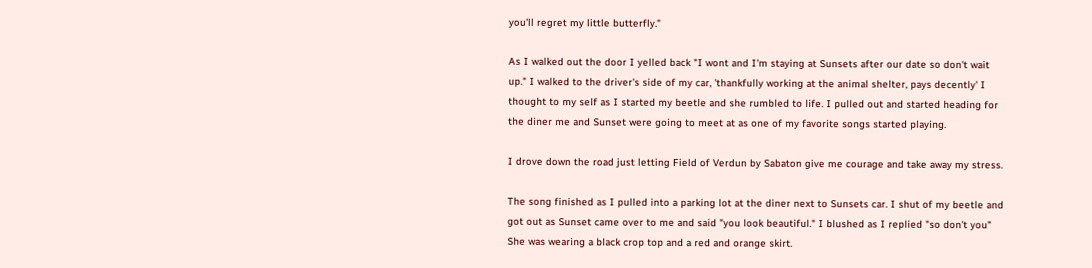you'll regret my little butterfly."

As I walked out the door I yelled back "I wont and I'm staying at Sunsets after our date so don't wait up." I walked to the driver's side of my car, 'thankfully working at the animal shelter, pays decently' I thought to my self as I started my beetle and she rumbled to life. I pulled out and started heading for the diner me and Sunset were going to meet at as one of my favorite songs started playing.

I drove down the road just letting Field of Verdun by Sabaton give me courage and take away my stress.

The song finished as I pulled into a parking lot at the diner next to Sunsets car. I shut of my beetle and got out as Sunset came over to me and said "you look beautiful." I blushed as I replied "so don't you" She was wearing a black crop top and a red and orange skirt.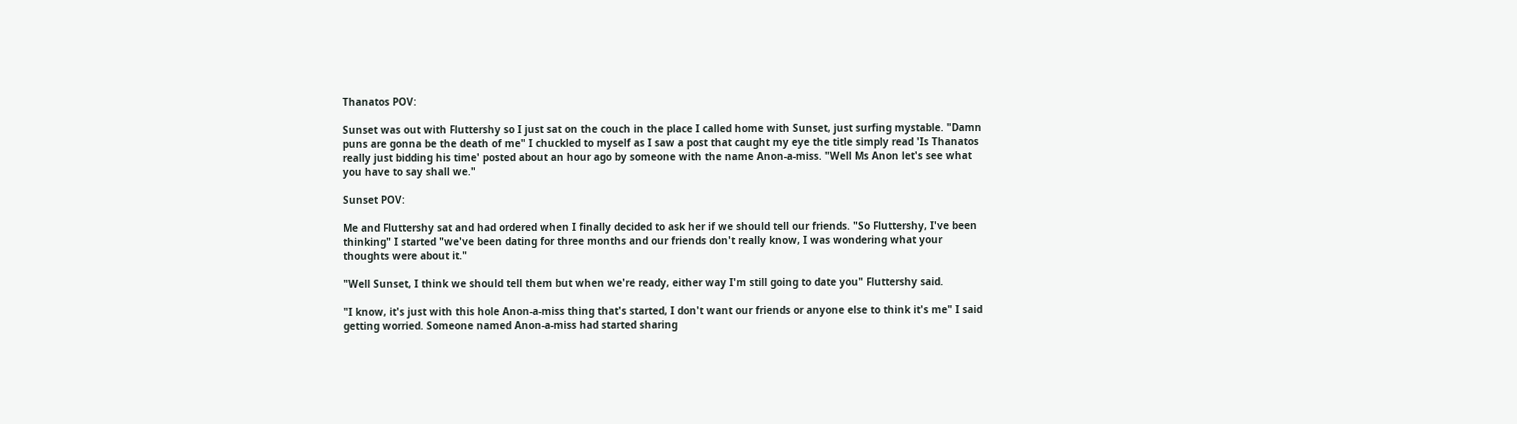Thanatos POV:

Sunset was out with Fluttershy so I just sat on the couch in the place I called home with Sunset, just surfing mystable. "Damn puns are gonna be the death of me" I chuckled to myself as I saw a post that caught my eye the title simply read 'Is Thanatos really just bidding his time' posted about an hour ago by someone with the name Anon-a-miss. "Well Ms Anon let's see what you have to say shall we."

Sunset POV:

Me and Fluttershy sat and had ordered when I finally decided to ask her if we should tell our friends. "So Fluttershy, I've been thinking" I started "we've been dating for three months and our friends don't really know, I was wondering what your thoughts were about it."

"Well Sunset, I think we should tell them but when we're ready, either way I'm still going to date you" Fluttershy said.

"I know, it's just with this hole Anon-a-miss thing that's started, I don't want our friends or anyone else to think it's me" I said getting worried. Someone named Anon-a-miss had started sharing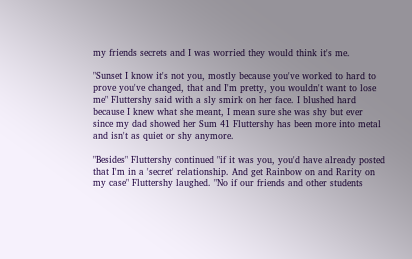my friends secrets and I was worried they would think it's me.

"Sunset I know it's not you, mostly because you've worked to hard to prove you've changed, that and I'm pretty, you wouldn't want to lose me" Fluttershy said with a sly smirk on her face. I blushed hard because I knew what she meant, I mean sure she was shy but ever since my dad showed her Sum 41 Fluttershy has been more into metal and isn't as quiet or shy anymore.

"Besides" Fluttershy continued "if it was you, you'd have already posted that I'm in a 'secret' relationship. And get Rainbow on and Rarity on my case" Fluttershy laughed. "No if our friends and other students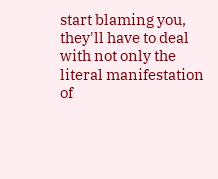start blaming you, they'll have to deal with not only the literal manifestation of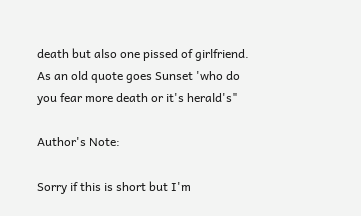death but also one pissed of girlfriend. As an old quote goes Sunset 'who do you fear more death or it's herald's"

Author's Note:

Sorry if this is short but I'm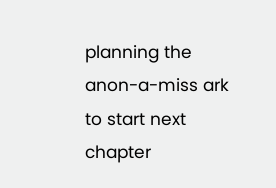planning the anon-a-miss ark to start next chapter